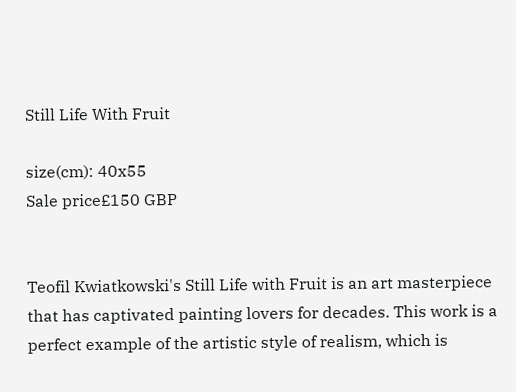Still Life With Fruit

size(cm): 40x55
Sale price£150 GBP


Teofil Kwiatkowski's Still Life with Fruit is an art masterpiece that has captivated painting lovers for decades. This work is a perfect example of the artistic style of realism, which is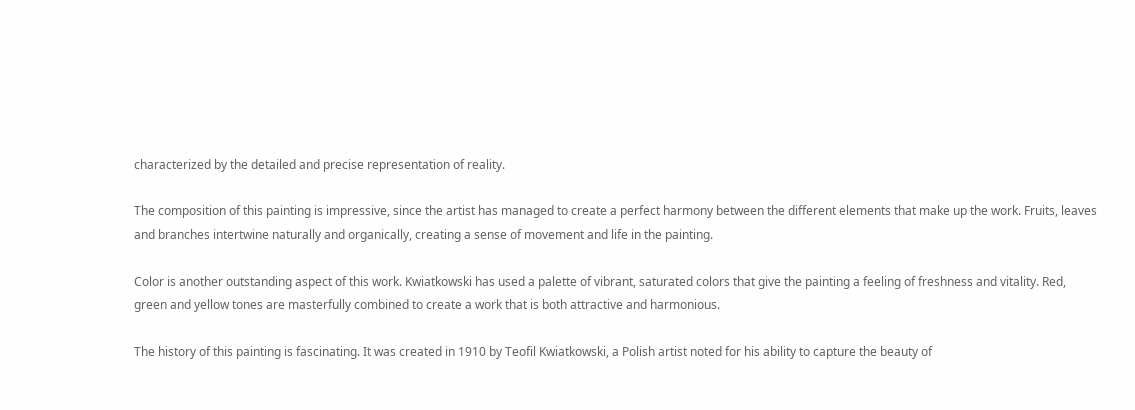characterized by the detailed and precise representation of reality.

The composition of this painting is impressive, since the artist has managed to create a perfect harmony between the different elements that make up the work. Fruits, leaves and branches intertwine naturally and organically, creating a sense of movement and life in the painting.

Color is another outstanding aspect of this work. Kwiatkowski has used a palette of vibrant, saturated colors that give the painting a feeling of freshness and vitality. Red, green and yellow tones are masterfully combined to create a work that is both attractive and harmonious.

The history of this painting is fascinating. It was created in 1910 by Teofil Kwiatkowski, a Polish artist noted for his ability to capture the beauty of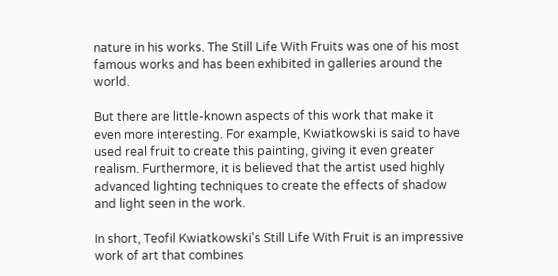nature in his works. The Still Life With Fruits was one of his most famous works and has been exhibited in galleries around the world.

But there are little-known aspects of this work that make it even more interesting. For example, Kwiatkowski is said to have used real fruit to create this painting, giving it even greater realism. Furthermore, it is believed that the artist used highly advanced lighting techniques to create the effects of shadow and light seen in the work.

In short, Teofil Kwiatkowski's Still Life With Fruit is an impressive work of art that combines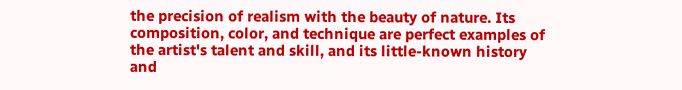the precision of realism with the beauty of nature. Its composition, color, and technique are perfect examples of the artist's talent and skill, and its little-known history and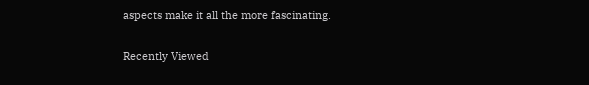aspects make it all the more fascinating.

Recently Viewed